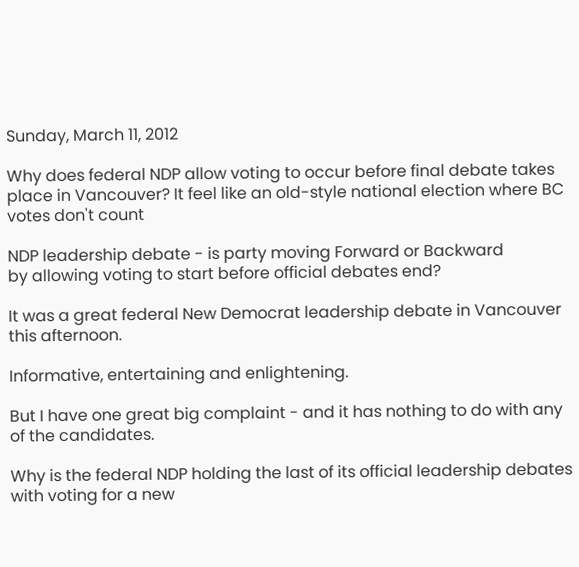Sunday, March 11, 2012

Why does federal NDP allow voting to occur before final debate takes place in Vancouver? It feel like an old-style national election where BC votes don't count

NDP leadership debate - is party moving Forward or Backward
by allowing voting to start before official debates end?

It was a great federal New Democrat leadership debate in Vancouver this afternoon.

Informative, entertaining and enlightening.

But I have one great big complaint - and it has nothing to do with any of the candidates.

Why is the federal NDP holding the last of its official leadership debates with voting for a new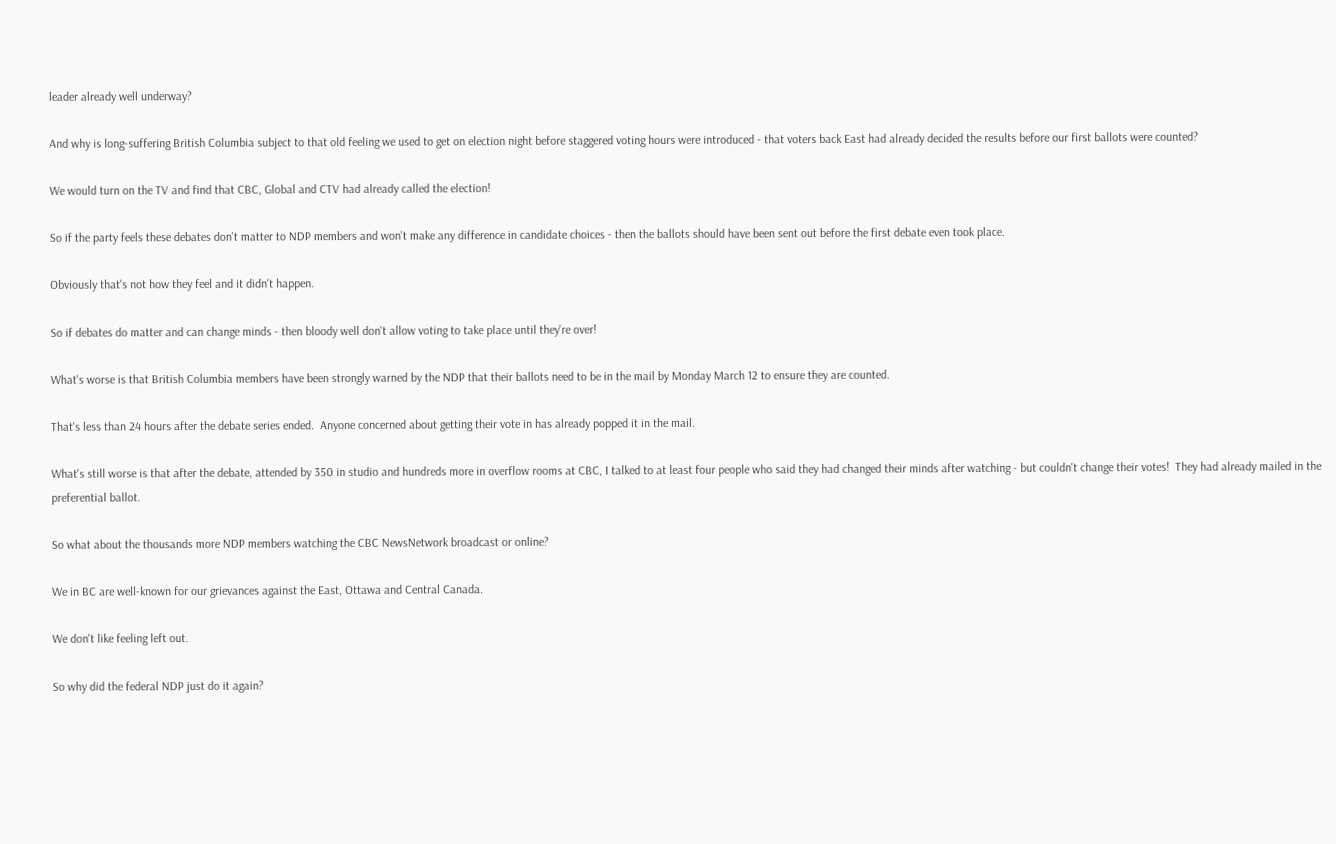leader already well underway?

And why is long-suffering British Columbia subject to that old feeling we used to get on election night before staggered voting hours were introduced - that voters back East had already decided the results before our first ballots were counted?

We would turn on the TV and find that CBC, Global and CTV had already called the election!

So if the party feels these debates don't matter to NDP members and won't make any difference in candidate choices - then the ballots should have been sent out before the first debate even took place.

Obviously that's not how they feel and it didn't happen.

So if debates do matter and can change minds - then bloody well don't allow voting to take place until they're over!

What's worse is that British Columbia members have been strongly warned by the NDP that their ballots need to be in the mail by Monday March 12 to ensure they are counted.

That's less than 24 hours after the debate series ended.  Anyone concerned about getting their vote in has already popped it in the mail.

What's still worse is that after the debate, attended by 350 in studio and hundreds more in overflow rooms at CBC, I talked to at least four people who said they had changed their minds after watching - but couldn't change their votes!  They had already mailed in the preferential ballot.

So what about the thousands more NDP members watching the CBC NewsNetwork broadcast or online?

We in BC are well-known for our grievances against the East, Ottawa and Central Canada.

We don't like feeling left out.

So why did the federal NDP just do it again?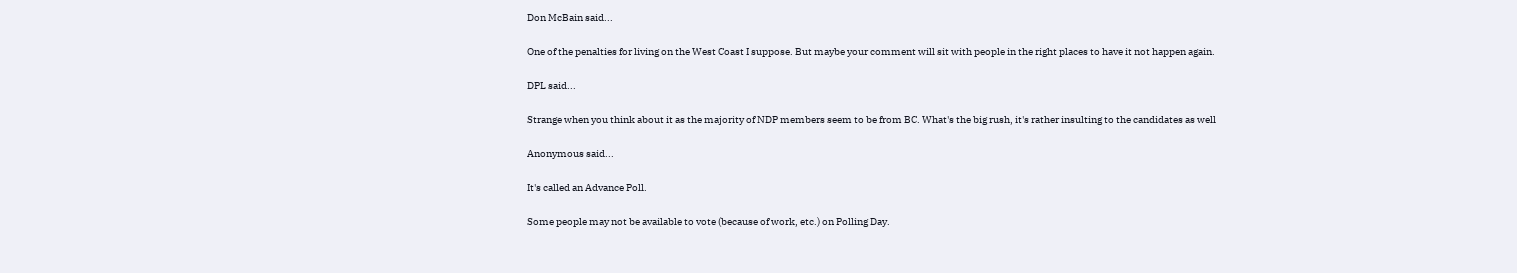Don McBain said...

One of the penalties for living on the West Coast I suppose. But maybe your comment will sit with people in the right places to have it not happen again.

DPL said...

Strange when you think about it as the majority of NDP members seem to be from BC. What's the big rush, it's rather insulting to the candidates as well

Anonymous said...

It's called an Advance Poll.

Some people may not be available to vote (because of work, etc.) on Polling Day.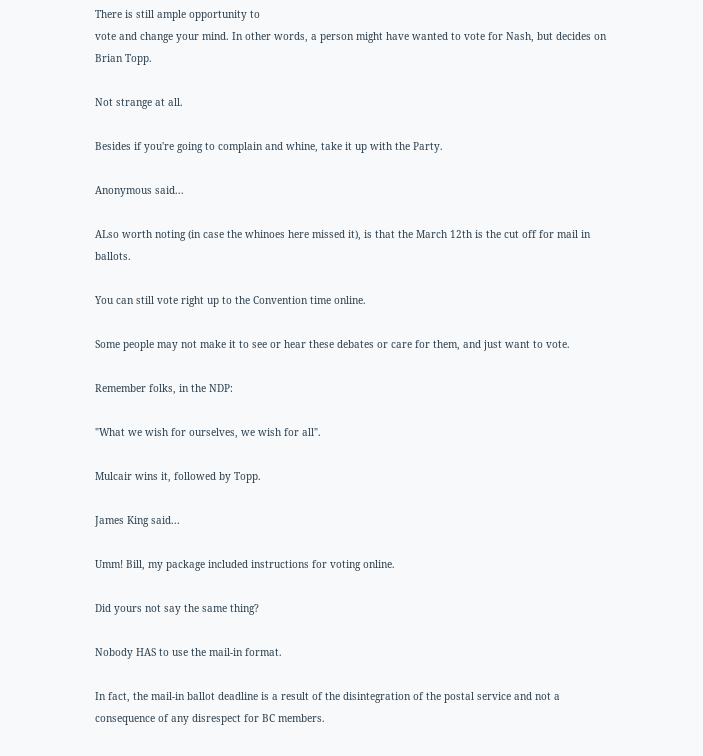There is still ample opportunity to
vote and change your mind. In other words, a person might have wanted to vote for Nash, but decides on Brian Topp.

Not strange at all.

Besides if you're going to complain and whine, take it up with the Party.

Anonymous said...

ALso worth noting (in case the whinoes here missed it), is that the March 12th is the cut off for mail in ballots.

You can still vote right up to the Convention time online.

Some people may not make it to see or hear these debates or care for them, and just want to vote.

Remember folks, in the NDP:

"What we wish for ourselves, we wish for all".

Mulcair wins it, followed by Topp.

James King said...

Umm! Bill, my package included instructions for voting online.

Did yours not say the same thing?

Nobody HAS to use the mail-in format.

In fact, the mail-in ballot deadline is a result of the disintegration of the postal service and not a consequence of any disrespect for BC members.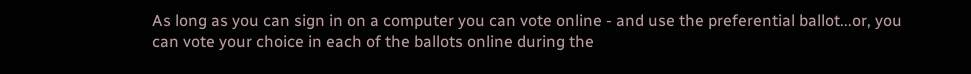As long as you can sign in on a computer you can vote online - and use the preferential ballot...or, you can vote your choice in each of the ballots online during the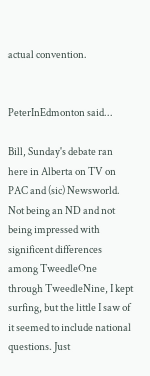actual convention.


PeterInEdmonton said...

Bill, Sunday's debate ran here in Alberta on TV on PAC and (sic) Newsworld. Not being an ND and not being impressed with significent differences among TweedleOne through TweedleNine, I kept surfing, but the little I saw of it seemed to include national questions. Just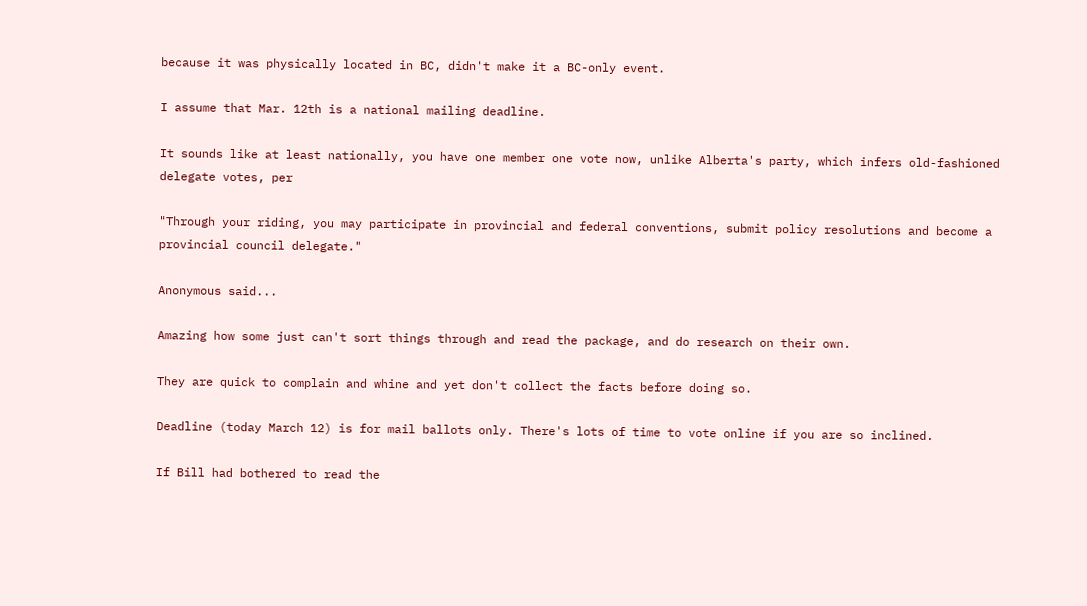because it was physically located in BC, didn't make it a BC-only event.

I assume that Mar. 12th is a national mailing deadline.

It sounds like at least nationally, you have one member one vote now, unlike Alberta's party, which infers old-fashioned delegate votes, per

"Through your riding, you may participate in provincial and federal conventions, submit policy resolutions and become a provincial council delegate."

Anonymous said...

Amazing how some just can't sort things through and read the package, and do research on their own.

They are quick to complain and whine and yet don't collect the facts before doing so.

Deadline (today March 12) is for mail ballots only. There's lots of time to vote online if you are so inclined.

If Bill had bothered to read the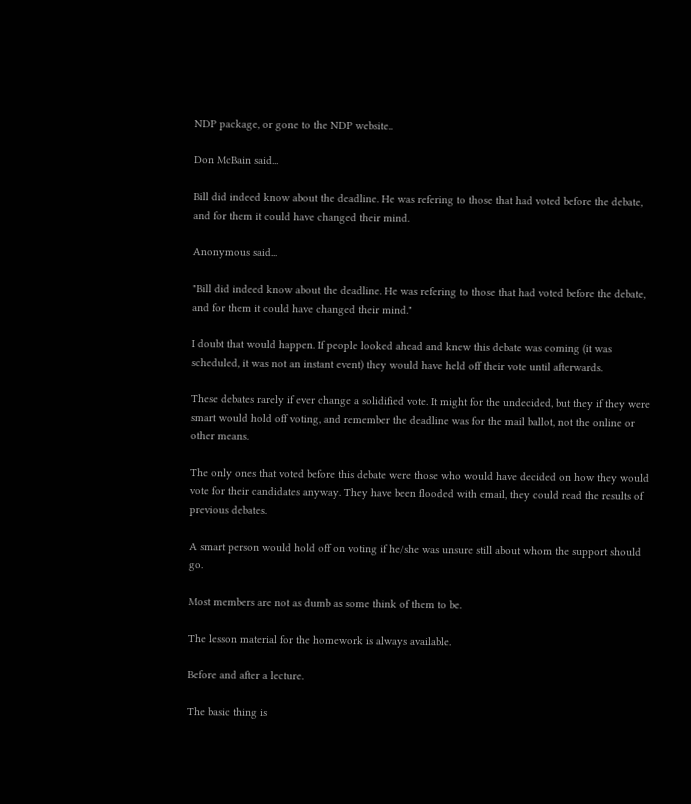NDP package, or gone to the NDP website..

Don McBain said...

Bill did indeed know about the deadline. He was refering to those that had voted before the debate, and for them it could have changed their mind.

Anonymous said...

"Bill did indeed know about the deadline. He was refering to those that had voted before the debate, and for them it could have changed their mind."

I doubt that would happen. If people looked ahead and knew this debate was coming (it was scheduled, it was not an instant event) they would have held off their vote until afterwards.

These debates rarely if ever change a solidified vote. It might for the undecided, but they if they were smart would hold off voting, and remember the deadline was for the mail ballot, not the online or other means.

The only ones that voted before this debate were those who would have decided on how they would vote for their candidates anyway. They have been flooded with email, they could read the results of previous debates.

A smart person would hold off on voting if he/she was unsure still about whom the support should go.

Most members are not as dumb as some think of them to be.

The lesson material for the homework is always available.

Before and after a lecture.

The basic thing is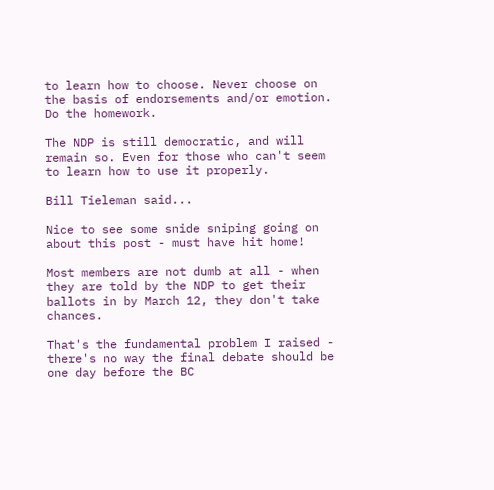to learn how to choose. Never choose on the basis of endorsements and/or emotion. Do the homework.

The NDP is still democratic, and will remain so. Even for those who can't seem to learn how to use it properly.

Bill Tieleman said...

Nice to see some snide sniping going on about this post - must have hit home!

Most members are not dumb at all - when they are told by the NDP to get their ballots in by March 12, they don't take chances.

That's the fundamental problem I raised - there's no way the final debate should be one day before the BC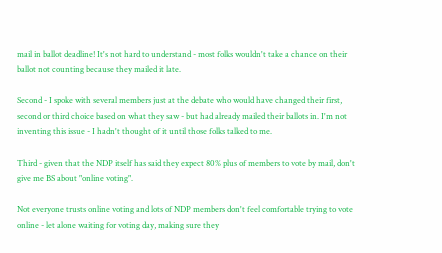mail in ballot deadline! It's not hard to understand - most folks wouldn't take a chance on their ballot not counting because they mailed it late.

Second - I spoke with several members just at the debate who would have changed their first, second or third choice based on what they saw - but had already mailed their ballots in. I'm not inventing this issue - I hadn't thought of it until those folks talked to me.

Third - given that the NDP itself has said they expect 80% plus of members to vote by mail, don't give me BS about "online voting".

Not everyone trusts online voting and lots of NDP members don't feel comfortable trying to vote online - let alone waiting for voting day, making sure they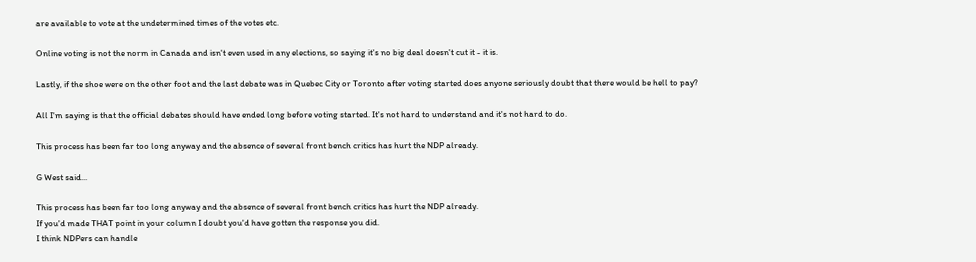are available to vote at the undetermined times of the votes etc.

Online voting is not the norm in Canada and isn't even used in any elections, so saying it's no big deal doesn't cut it - it is.

Lastly, if the shoe were on the other foot and the last debate was in Quebec City or Toronto after voting started does anyone seriously doubt that there would be hell to pay?

All I'm saying is that the official debates should have ended long before voting started. It's not hard to understand and it's not hard to do.

This process has been far too long anyway and the absence of several front bench critics has hurt the NDP already.

G West said...

This process has been far too long anyway and the absence of several front bench critics has hurt the NDP already.
If you'd made THAT point in your column I doubt you'd have gotten the response you did.
I think NDPers can handle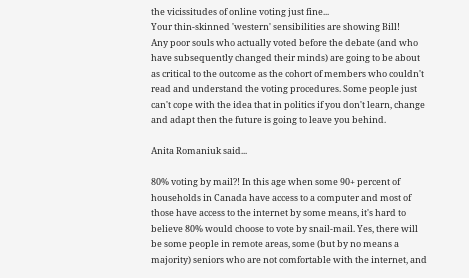the vicissitudes of online voting just fine...
Your thin-skinned 'western' sensibilities are showing Bill!
Any poor souls who actually voted before the debate (and who have subsequently changed their minds) are going to be about as critical to the outcome as the cohort of members who couldn't read and understand the voting procedures. Some people just can't cope with the idea that in politics if you don't learn, change and adapt then the future is going to leave you behind.

Anita Romaniuk said...

80% voting by mail?! In this age when some 90+ percent of households in Canada have access to a computer and most of those have access to the internet by some means, it's hard to believe 80% would choose to vote by snail-mail. Yes, there will be some people in remote areas, some (but by no means a majority) seniors who are not comfortable with the internet, and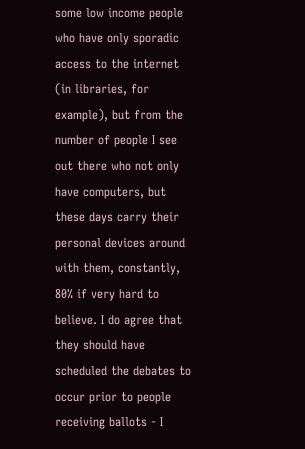some low income people who have only sporadic access to the internet (in libraries, for example), but from the number of people I see out there who not only have computers, but these days carry their personal devices around with them, constantly, 80% if very hard to believe. I do agree that they should have scheduled the debates to occur prior to people receiving ballots - I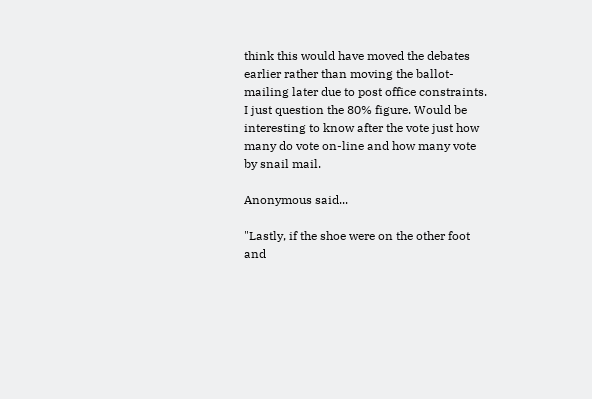think this would have moved the debates earlier rather than moving the ballot-mailing later due to post office constraints. I just question the 80% figure. Would be interesting to know after the vote just how many do vote on-line and how many vote by snail mail.

Anonymous said...

"Lastly, if the shoe were on the other foot and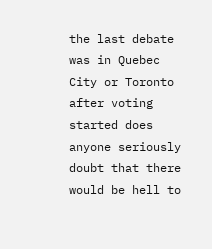the last debate was in Quebec City or Toronto after voting started does anyone seriously doubt that there would be hell to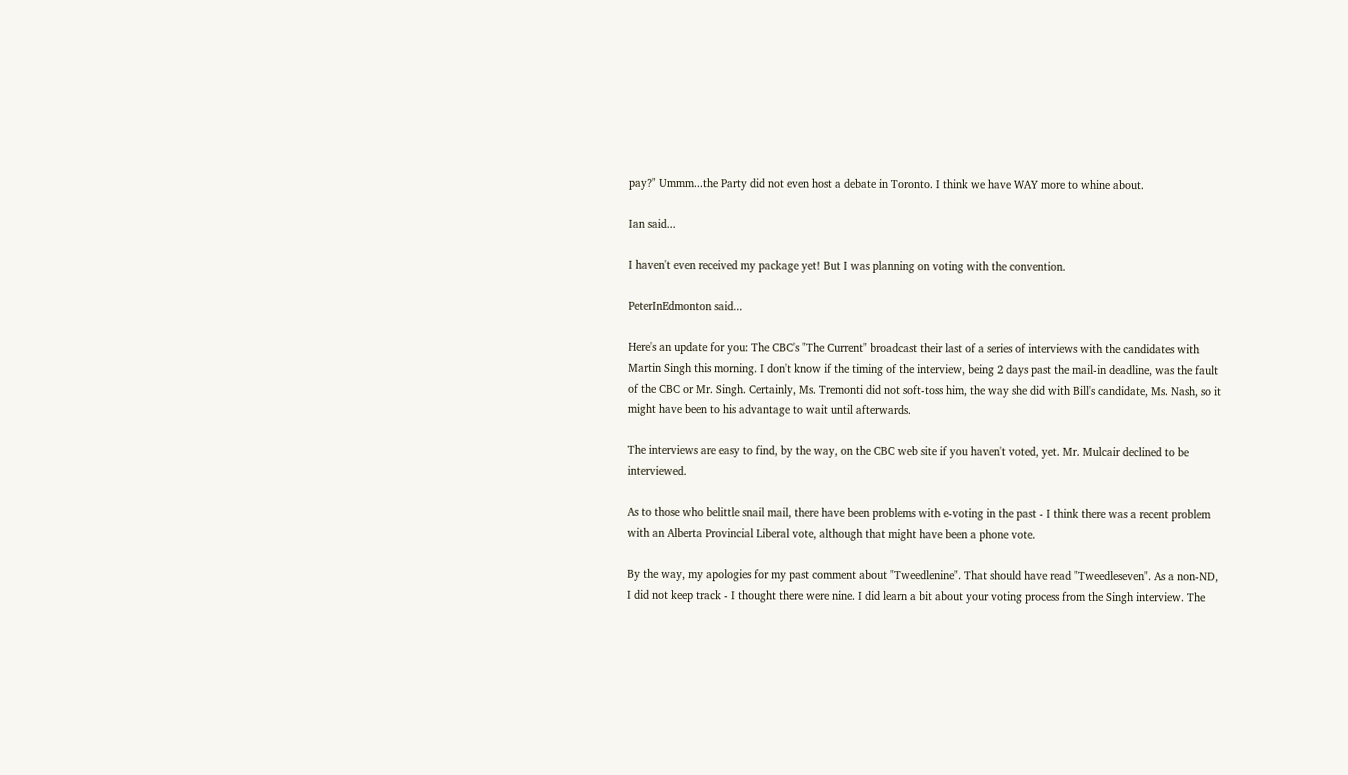pay?" Ummm...the Party did not even host a debate in Toronto. I think we have WAY more to whine about.

Ian said...

I haven't even received my package yet! But I was planning on voting with the convention.

PeterInEdmonton said...

Here's an update for you: The CBC's "The Current" broadcast their last of a series of interviews with the candidates with Martin Singh this morning. I don't know if the timing of the interview, being 2 days past the mail-in deadline, was the fault of the CBC or Mr. Singh. Certainly, Ms. Tremonti did not soft-toss him, the way she did with Bill's candidate, Ms. Nash, so it might have been to his advantage to wait until afterwards.

The interviews are easy to find, by the way, on the CBC web site if you haven't voted, yet. Mr. Mulcair declined to be interviewed.

As to those who belittle snail mail, there have been problems with e-voting in the past - I think there was a recent problem with an Alberta Provincial Liberal vote, although that might have been a phone vote.

By the way, my apologies for my past comment about "Tweedlenine". That should have read "Tweedleseven". As a non-ND, I did not keep track - I thought there were nine. I did learn a bit about your voting process from the Singh interview. The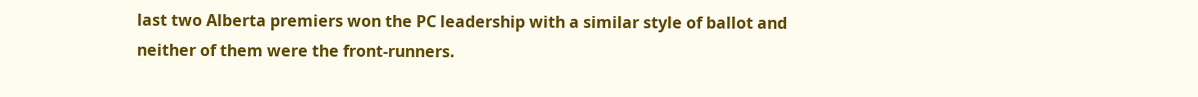last two Alberta premiers won the PC leadership with a similar style of ballot and neither of them were the front-runners.